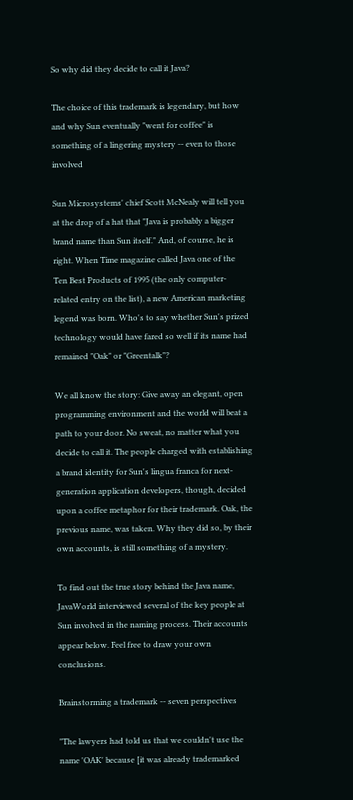So why did they decide to call it Java?

The choice of this trademark is legendary, but how and why Sun eventually "went for coffee" is something of a lingering mystery -- even to those involved

Sun Microsystems' chief Scott McNealy will tell you at the drop of a hat that "Java is probably a bigger brand name than Sun itself." And, of course, he is right. When Time magazine called Java one of the Ten Best Products of 1995 (the only computer-related entry on the list), a new American marketing legend was born. Who's to say whether Sun's prized technology would have fared so well if its name had remained "Oak" or "Greentalk"?

We all know the story: Give away an elegant, open programming environment and the world will beat a path to your door. No sweat, no matter what you decide to call it. The people charged with establishing a brand identity for Sun's lingua franca for next-generation application developers, though, decided upon a coffee metaphor for their trademark. Oak, the previous name, was taken. Why they did so, by their own accounts, is still something of a mystery.

To find out the true story behind the Java name, JavaWorld interviewed several of the key people at Sun involved in the naming process. Their accounts appear below. Feel free to draw your own conclusions.

Brainstorming a trademark -- seven perspectives

"The lawyers had told us that we couldn't use the name 'OAK' because [it was already trademarked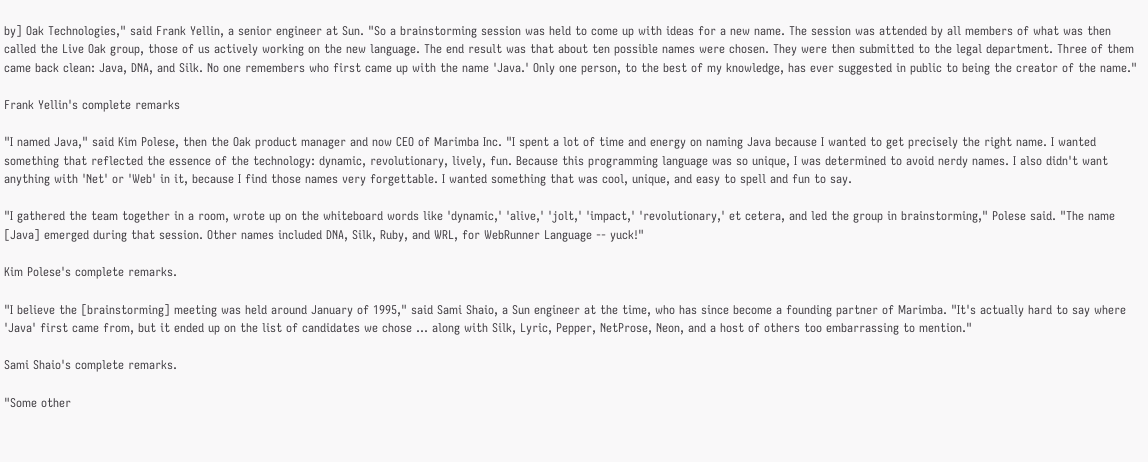by] Oak Technologies," said Frank Yellin, a senior engineer at Sun. "So a brainstorming session was held to come up with ideas for a new name. The session was attended by all members of what was then called the Live Oak group, those of us actively working on the new language. The end result was that about ten possible names were chosen. They were then submitted to the legal department. Three of them came back clean: Java, DNA, and Silk. No one remembers who first came up with the name 'Java.' Only one person, to the best of my knowledge, has ever suggested in public to being the creator of the name."

Frank Yellin's complete remarks

"I named Java," said Kim Polese, then the Oak product manager and now CEO of Marimba Inc. "I spent a lot of time and energy on naming Java because I wanted to get precisely the right name. I wanted something that reflected the essence of the technology: dynamic, revolutionary, lively, fun. Because this programming language was so unique, I was determined to avoid nerdy names. I also didn't want anything with 'Net' or 'Web' in it, because I find those names very forgettable. I wanted something that was cool, unique, and easy to spell and fun to say.

"I gathered the team together in a room, wrote up on the whiteboard words like 'dynamic,' 'alive,' 'jolt,' 'impact,' 'revolutionary,' et cetera, and led the group in brainstorming," Polese said. "The name [Java] emerged during that session. Other names included DNA, Silk, Ruby, and WRL, for WebRunner Language -- yuck!"

Kim Polese's complete remarks.

"I believe the [brainstorming] meeting was held around January of 1995," said Sami Shaio, a Sun engineer at the time, who has since become a founding partner of Marimba. "It's actually hard to say where 'Java' first came from, but it ended up on the list of candidates we chose ... along with Silk, Lyric, Pepper, NetProse, Neon, and a host of others too embarrassing to mention."

Sami Shaio's complete remarks.

"Some other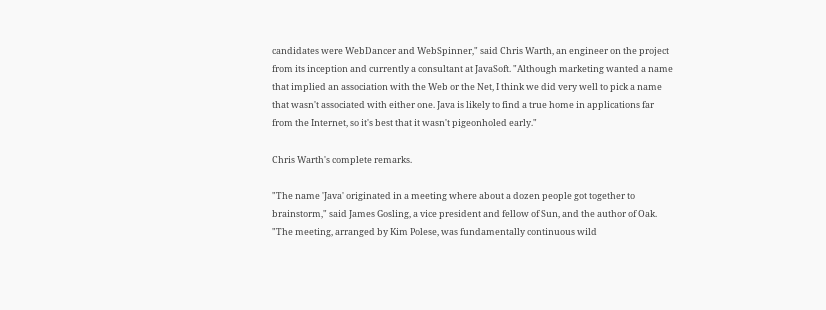candidates were WebDancer and WebSpinner," said Chris Warth, an engineer on the project from its inception and currently a consultant at JavaSoft. "Although marketing wanted a name that implied an association with the Web or the Net, I think we did very well to pick a name that wasn't associated with either one. Java is likely to find a true home in applications far from the Internet, so it's best that it wasn't pigeonholed early."

Chris Warth's complete remarks.

"The name 'Java' originated in a meeting where about a dozen people got together to brainstorm," said James Gosling, a vice president and fellow of Sun, and the author of Oak. "The meeting, arranged by Kim Polese, was fundamentally continuous wild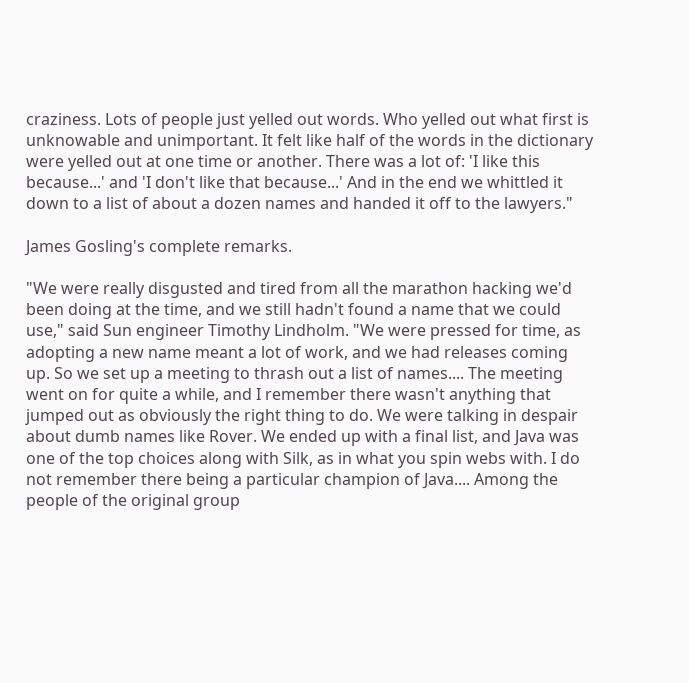craziness. Lots of people just yelled out words. Who yelled out what first is unknowable and unimportant. It felt like half of the words in the dictionary were yelled out at one time or another. There was a lot of: 'I like this because...' and 'I don't like that because...' And in the end we whittled it down to a list of about a dozen names and handed it off to the lawyers."

James Gosling's complete remarks.

"We were really disgusted and tired from all the marathon hacking we'd been doing at the time, and we still hadn't found a name that we could use," said Sun engineer Timothy Lindholm. "We were pressed for time, as adopting a new name meant a lot of work, and we had releases coming up. So we set up a meeting to thrash out a list of names.... The meeting went on for quite a while, and I remember there wasn't anything that jumped out as obviously the right thing to do. We were talking in despair about dumb names like Rover. We ended up with a final list, and Java was one of the top choices along with Silk, as in what you spin webs with. I do not remember there being a particular champion of Java.... Among the people of the original group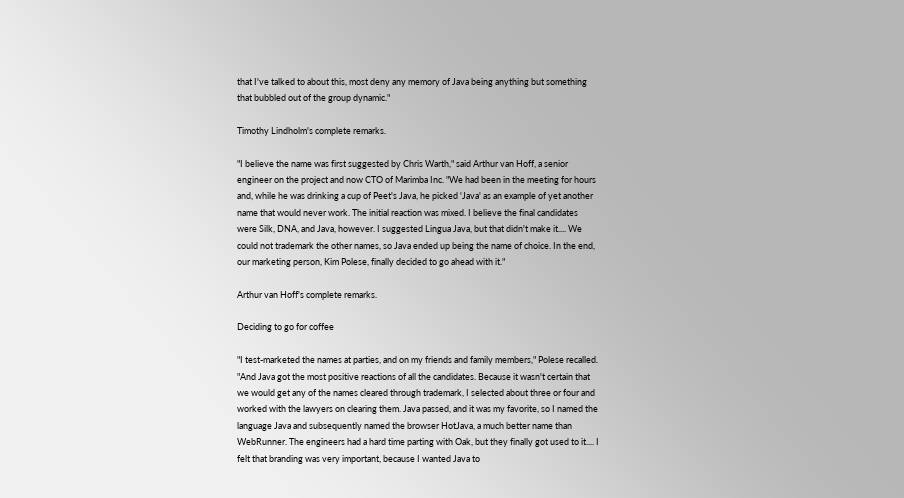that I've talked to about this, most deny any memory of Java being anything but something that bubbled out of the group dynamic."

Timothy Lindholm's complete remarks.

"I believe the name was first suggested by Chris Warth," said Arthur van Hoff, a senior engineer on the project and now CTO of Marimba Inc. "We had been in the meeting for hours and, while he was drinking a cup of Peet's Java, he picked 'Java' as an example of yet another name that would never work. The initial reaction was mixed. I believe the final candidates were Silk, DNA, and Java, however. I suggested Lingua Java, but that didn't make it.... We could not trademark the other names, so Java ended up being the name of choice. In the end, our marketing person, Kim Polese, finally decided to go ahead with it."

Arthur van Hoff's complete remarks.

Deciding to go for coffee

"I test-marketed the names at parties, and on my friends and family members," Polese recalled. "And Java got the most positive reactions of all the candidates. Because it wasn't certain that we would get any of the names cleared through trademark, I selected about three or four and worked with the lawyers on clearing them. Java passed, and it was my favorite, so I named the language Java and subsequently named the browser HotJava, a much better name than WebRunner. The engineers had a hard time parting with Oak, but they finally got used to it.... I felt that branding was very important, because I wanted Java to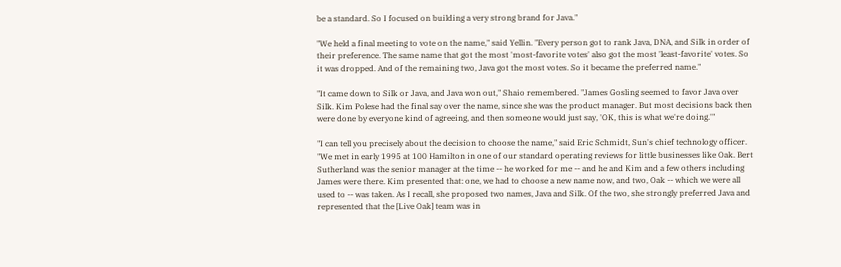be a standard. So I focused on building a very strong brand for Java."

"We held a final meeting to vote on the name," said Yellin. "Every person got to rank Java, DNA, and Silk in order of their preference. The same name that got the most 'most-favorite votes' also got the most 'least-favorite' votes. So it was dropped. And of the remaining two, Java got the most votes. So it became the preferred name."

"It came down to Silk or Java, and Java won out," Shaio remembered. "James Gosling seemed to favor Java over Silk. Kim Polese had the final say over the name, since she was the product manager. But most decisions back then were done by everyone kind of agreeing, and then someone would just say, 'OK, this is what we're doing.'"

"I can tell you precisely about the decision to choose the name," said Eric Schmidt, Sun's chief technology officer. "We met in early 1995 at 100 Hamilton in one of our standard operating reviews for little businesses like Oak. Bert Sutherland was the senior manager at the time -- he worked for me -- and he and Kim and a few others including James were there. Kim presented that: one, we had to choose a new name now, and two, Oak -- which we were all used to -- was taken. As I recall, she proposed two names, Java and Silk. Of the two, she strongly preferred Java and represented that the [Live Oak] team was in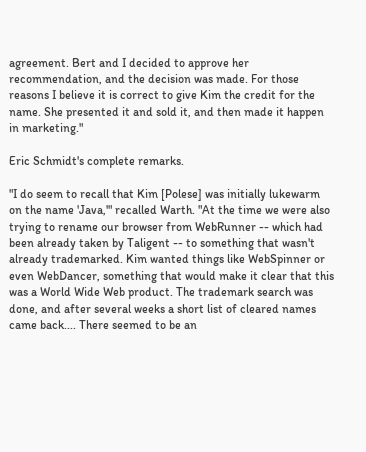agreement. Bert and I decided to approve her recommendation, and the decision was made. For those reasons I believe it is correct to give Kim the credit for the name. She presented it and sold it, and then made it happen in marketing."

Eric Schmidt's complete remarks.

"I do seem to recall that Kim [Polese] was initially lukewarm on the name 'Java,'" recalled Warth. "At the time we were also trying to rename our browser from WebRunner -- which had been already taken by Taligent -- to something that wasn't already trademarked. Kim wanted things like WebSpinner or even WebDancer, something that would make it clear that this was a World Wide Web product. The trademark search was done, and after several weeks a short list of cleared names came back.... There seemed to be an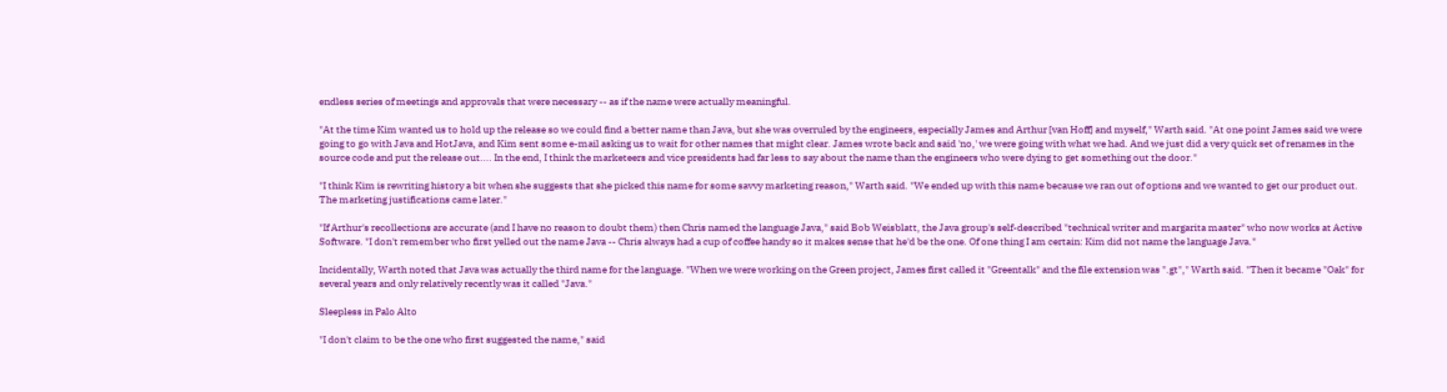endless series of meetings and approvals that were necessary -- as if the name were actually meaningful.

"At the time Kim wanted us to hold up the release so we could find a better name than Java, but she was overruled by the engineers, especially James and Arthur [van Hoff] and myself," Warth said. "At one point James said we were going to go with Java and HotJava, and Kim sent some e-mail asking us to wait for other names that might clear. James wrote back and said 'no,' we were going with what we had. And we just did a very quick set of renames in the source code and put the release out.... In the end, I think the marketeers and vice presidents had far less to say about the name than the engineers who were dying to get something out the door."

"I think Kim is rewriting history a bit when she suggests that she picked this name for some savvy marketing reason," Warth said. "We ended up with this name because we ran out of options and we wanted to get our product out. The marketing justifications came later."

"If Arthur's recollections are accurate (and I have no reason to doubt them) then Chris named the language Java," said Bob Weisblatt, the Java group's self-described "technical writer and margarita master" who now works at Active Software. "I don't remember who first yelled out the name Java -- Chris always had a cup of coffee handy so it makes sense that he'd be the one. Of one thing I am certain: Kim did not name the language Java."

Incidentally, Warth noted that Java was actually the third name for the language. "When we were working on the Green project, James first called it "Greentalk" and the file extension was ".gt"," Warth said. "Then it became "Oak" for several years and only relatively recently was it called "Java."

Sleepless in Palo Alto

"I don't claim to be the one who first suggested the name," said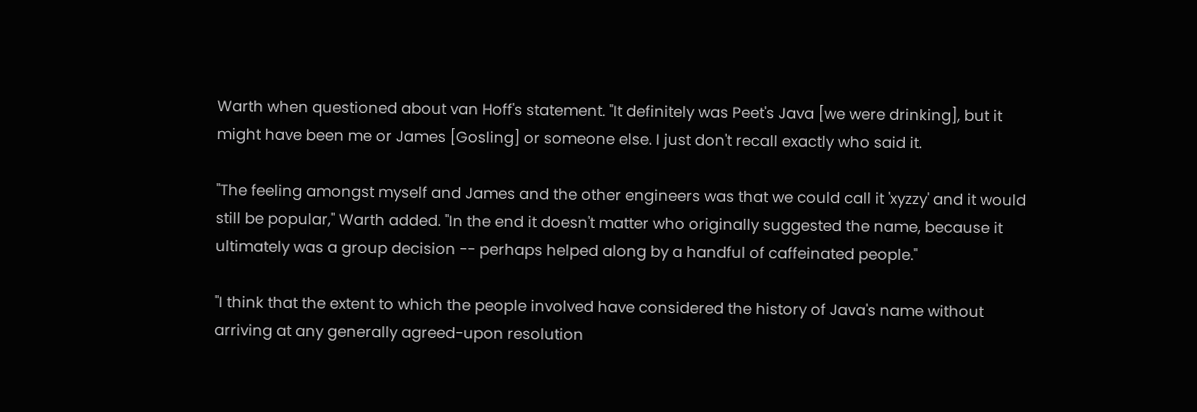Warth when questioned about van Hoff's statement. "It definitely was Peet's Java [we were drinking], but it might have been me or James [Gosling] or someone else. I just don't recall exactly who said it.

"The feeling amongst myself and James and the other engineers was that we could call it 'xyzzy' and it would still be popular," Warth added. "In the end it doesn't matter who originally suggested the name, because it ultimately was a group decision -- perhaps helped along by a handful of caffeinated people."

"I think that the extent to which the people involved have considered the history of Java's name without arriving at any generally agreed-upon resolution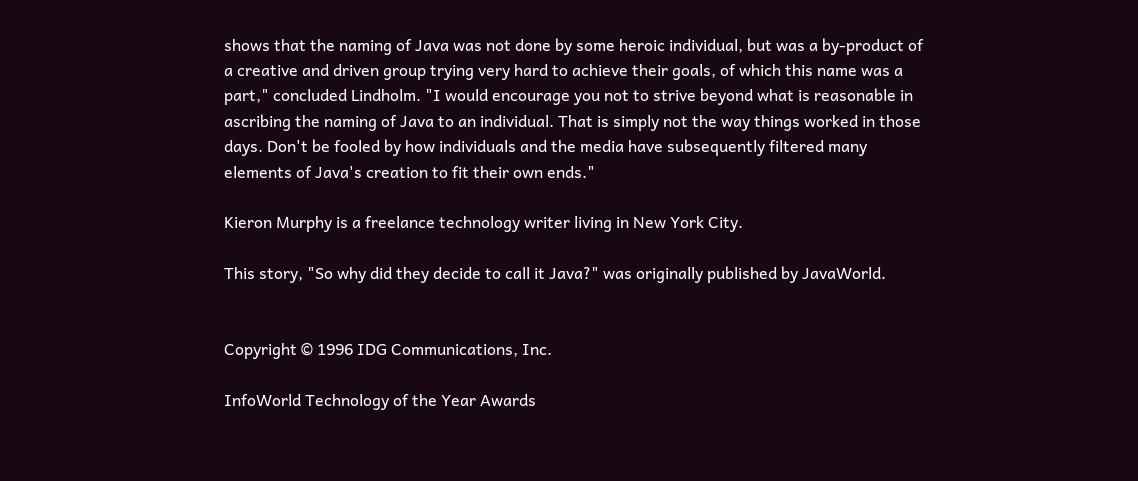shows that the naming of Java was not done by some heroic individual, but was a by-product of a creative and driven group trying very hard to achieve their goals, of which this name was a part," concluded Lindholm. "I would encourage you not to strive beyond what is reasonable in ascribing the naming of Java to an individual. That is simply not the way things worked in those days. Don't be fooled by how individuals and the media have subsequently filtered many elements of Java's creation to fit their own ends."

Kieron Murphy is a freelance technology writer living in New York City.

This story, "So why did they decide to call it Java?" was originally published by JavaWorld.


Copyright © 1996 IDG Communications, Inc.

InfoWorld Technology of the Year Awards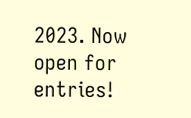2023. Now open for entries!